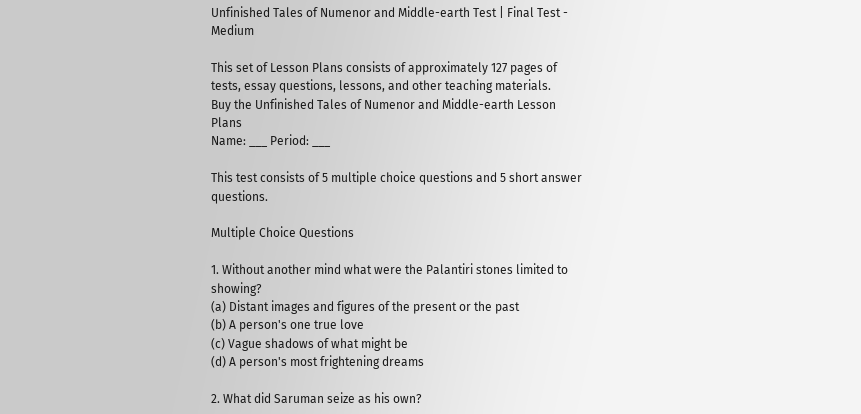Unfinished Tales of Numenor and Middle-earth Test | Final Test - Medium

This set of Lesson Plans consists of approximately 127 pages of tests, essay questions, lessons, and other teaching materials.
Buy the Unfinished Tales of Numenor and Middle-earth Lesson Plans
Name: ___ Period: ___

This test consists of 5 multiple choice questions and 5 short answer questions.

Multiple Choice Questions

1. Without another mind what were the Palantiri stones limited to showing?
(a) Distant images and figures of the present or the past
(b) A person's one true love
(c) Vague shadows of what might be
(d) A person's most frightening dreams

2. What did Saruman seize as his own?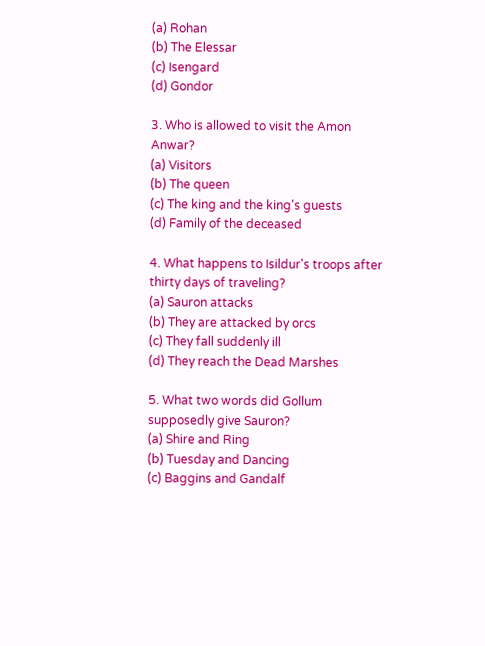(a) Rohan
(b) The Elessar
(c) Isengard
(d) Gondor

3. Who is allowed to visit the Amon Anwar?
(a) Visitors
(b) The queen
(c) The king and the king's guests
(d) Family of the deceased

4. What happens to Isildur's troops after thirty days of traveling?
(a) Sauron attacks
(b) They are attacked by orcs
(c) They fall suddenly ill
(d) They reach the Dead Marshes

5. What two words did Gollum supposedly give Sauron?
(a) Shire and Ring
(b) Tuesday and Dancing
(c) Baggins and Gandalf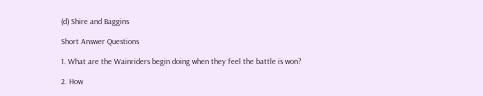(d) Shire and Baggins

Short Answer Questions

1. What are the Wainriders begin doing when they feel the battle is won?

2. How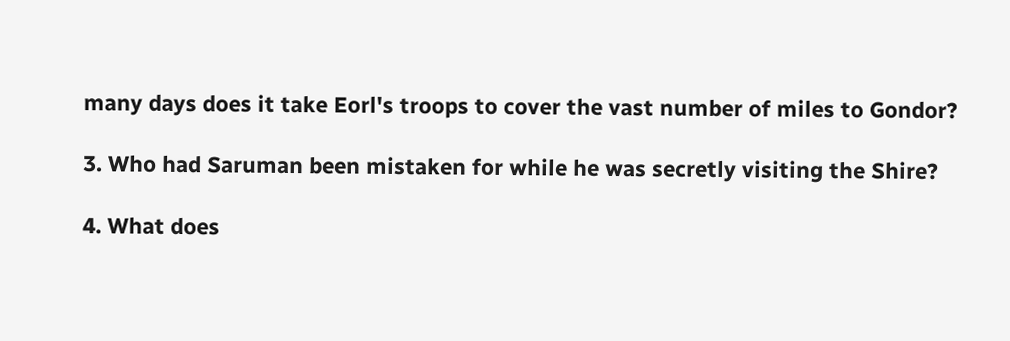many days does it take Eorl's troops to cover the vast number of miles to Gondor?

3. Who had Saruman been mistaken for while he was secretly visiting the Shire?

4. What does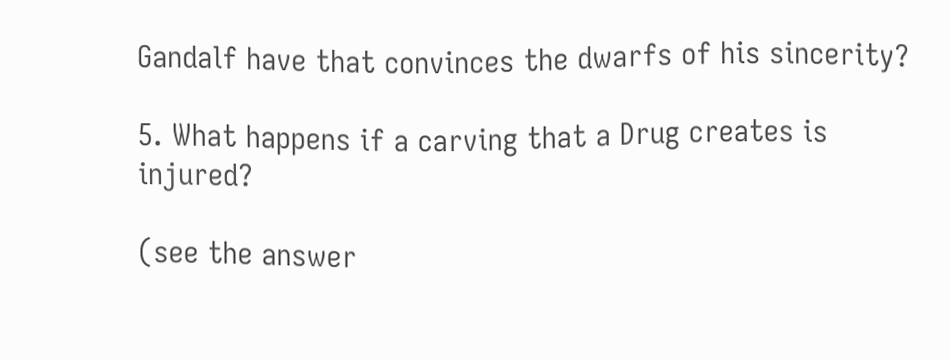Gandalf have that convinces the dwarfs of his sincerity?

5. What happens if a carving that a Drug creates is injured?

(see the answer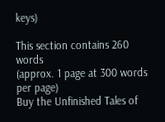keys)

This section contains 260 words
(approx. 1 page at 300 words per page)
Buy the Unfinished Tales of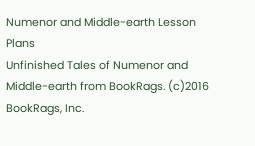Numenor and Middle-earth Lesson Plans
Unfinished Tales of Numenor and Middle-earth from BookRags. (c)2016 BookRags, Inc.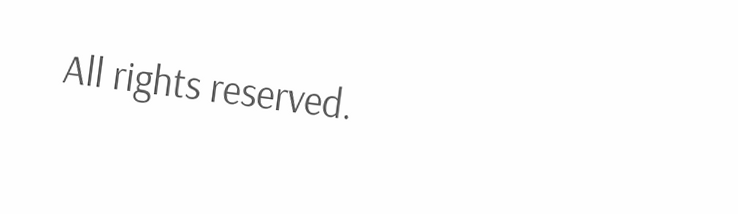All rights reserved.